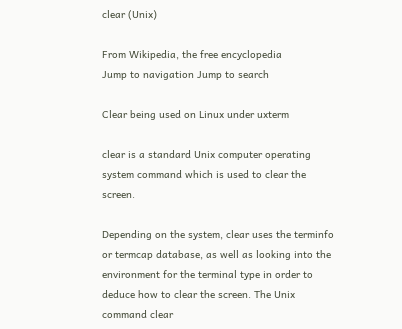clear (Unix)

From Wikipedia, the free encyclopedia
Jump to navigation Jump to search

Clear being used on Linux under uxterm

clear is a standard Unix computer operating system command which is used to clear the screen.

Depending on the system, clear uses the terminfo or termcap database, as well as looking into the environment for the terminal type in order to deduce how to clear the screen. The Unix command clear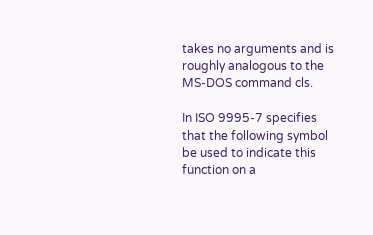takes no arguments and is roughly analogous to the MS-DOS command cls.

In ISO 9995-7 specifies that the following symbol be used to indicate this function on a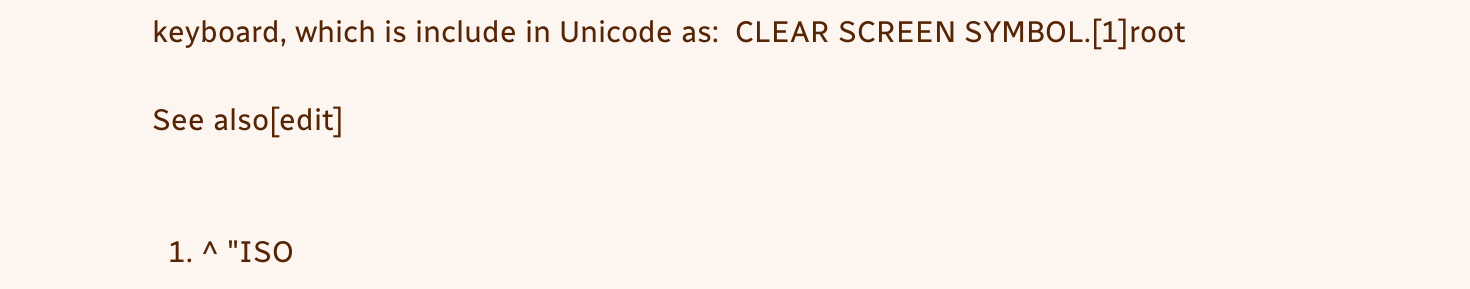keyboard, which is include in Unicode as:  CLEAR SCREEN SYMBOL.[1]root

See also[edit]


  1. ^ "ISO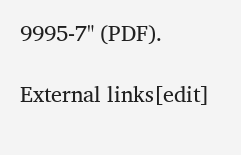9995-7" (PDF).

External links[edit]